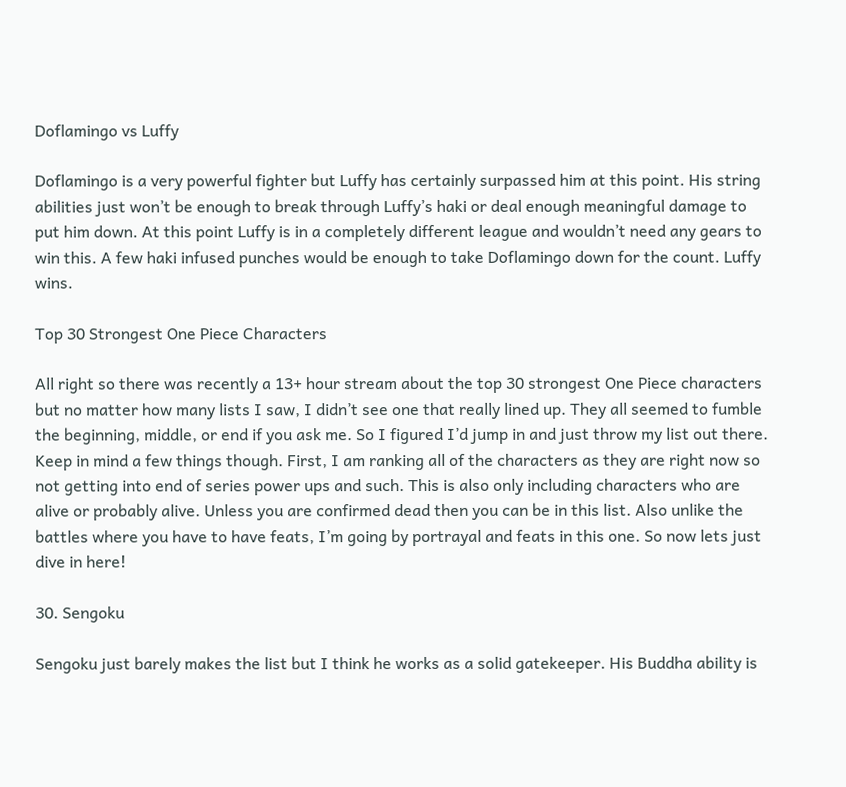Doflamingo vs Luffy

Doflamingo is a very powerful fighter but Luffy has certainly surpassed him at this point. His string abilities just won’t be enough to break through Luffy’s haki or deal enough meaningful damage to put him down. At this point Luffy is in a completely different league and wouldn’t need any gears to win this. A few haki infused punches would be enough to take Doflamingo down for the count. Luffy wins.

Top 30 Strongest One Piece Characters

All right so there was recently a 13+ hour stream about the top 30 strongest One Piece characters but no matter how many lists I saw, I didn’t see one that really lined up. They all seemed to fumble the beginning, middle, or end if you ask me. So I figured I’d jump in and just throw my list out there. Keep in mind a few things though. First, I am ranking all of the characters as they are right now so not getting into end of series power ups and such. This is also only including characters who are alive or probably alive. Unless you are confirmed dead then you can be in this list. Also unlike the battles where you have to have feats, I’m going by portrayal and feats in this one. So now lets just dive in here!

30. Sengoku

Sengoku just barely makes the list but I think he works as a solid gatekeeper. His Buddha ability is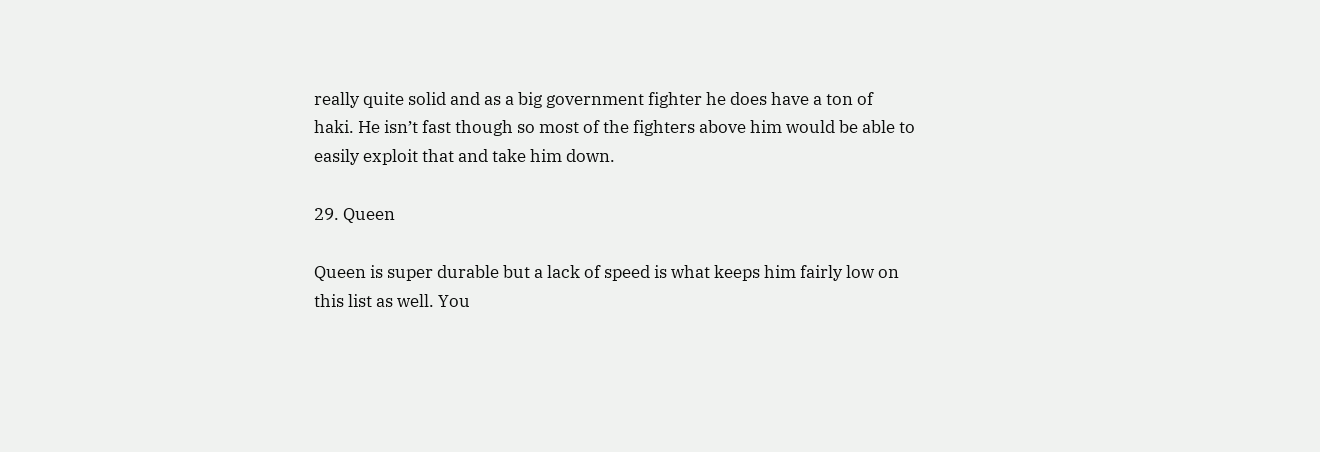really quite solid and as a big government fighter he does have a ton of haki. He isn’t fast though so most of the fighters above him would be able to easily exploit that and take him down.

29. Queen

Queen is super durable but a lack of speed is what keeps him fairly low on this list as well. You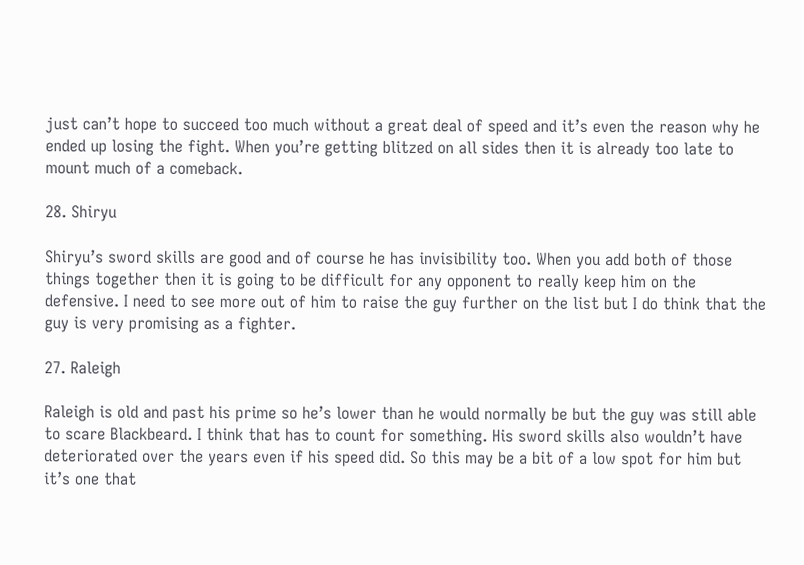just can’t hope to succeed too much without a great deal of speed and it’s even the reason why he ended up losing the fight. When you’re getting blitzed on all sides then it is already too late to mount much of a comeback.

28. Shiryu

Shiryu’s sword skills are good and of course he has invisibility too. When you add both of those things together then it is going to be difficult for any opponent to really keep him on the defensive. I need to see more out of him to raise the guy further on the list but I do think that the guy is very promising as a fighter.

27. Raleigh

Raleigh is old and past his prime so he’s lower than he would normally be but the guy was still able to scare Blackbeard. I think that has to count for something. His sword skills also wouldn’t have deteriorated over the years even if his speed did. So this may be a bit of a low spot for him but it’s one that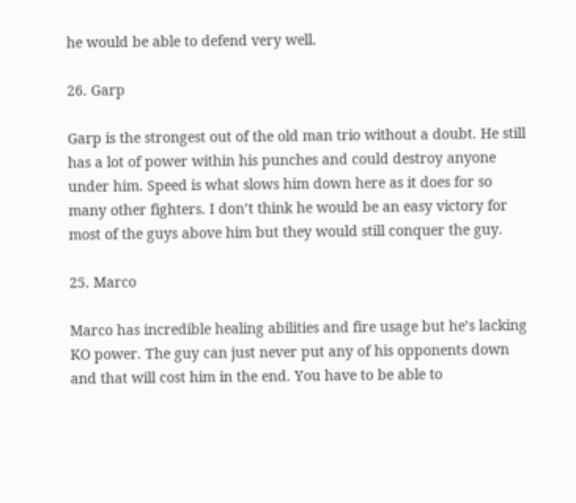he would be able to defend very well.

26. Garp

Garp is the strongest out of the old man trio without a doubt. He still has a lot of power within his punches and could destroy anyone under him. Speed is what slows him down here as it does for so many other fighters. I don’t think he would be an easy victory for most of the guys above him but they would still conquer the guy.

25. Marco

Marco has incredible healing abilities and fire usage but he’s lacking KO power. The guy can just never put any of his opponents down and that will cost him in the end. You have to be able to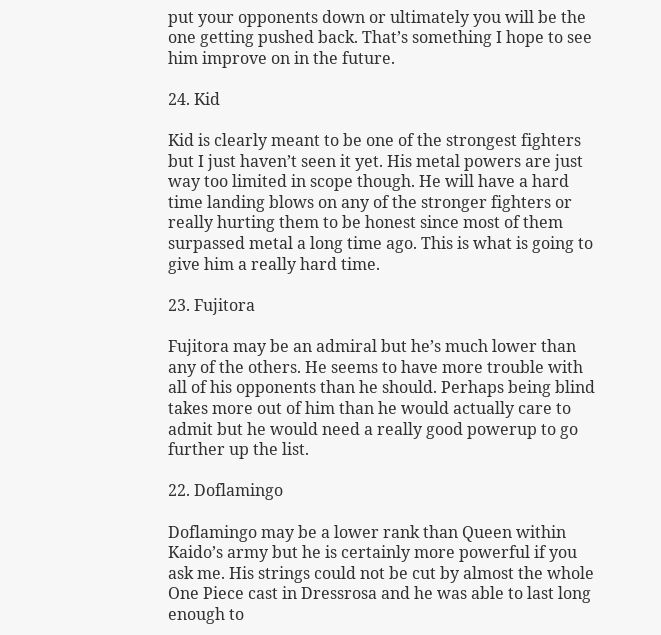put your opponents down or ultimately you will be the one getting pushed back. That’s something I hope to see him improve on in the future.

24. Kid

Kid is clearly meant to be one of the strongest fighters but I just haven’t seen it yet. His metal powers are just way too limited in scope though. He will have a hard time landing blows on any of the stronger fighters or really hurting them to be honest since most of them surpassed metal a long time ago. This is what is going to give him a really hard time.

23. Fujitora

Fujitora may be an admiral but he’s much lower than any of the others. He seems to have more trouble with all of his opponents than he should. Perhaps being blind takes more out of him than he would actually care to admit but he would need a really good powerup to go further up the list.

22. Doflamingo

Doflamingo may be a lower rank than Queen within Kaido’s army but he is certainly more powerful if you ask me. His strings could not be cut by almost the whole One Piece cast in Dressrosa and he was able to last long enough to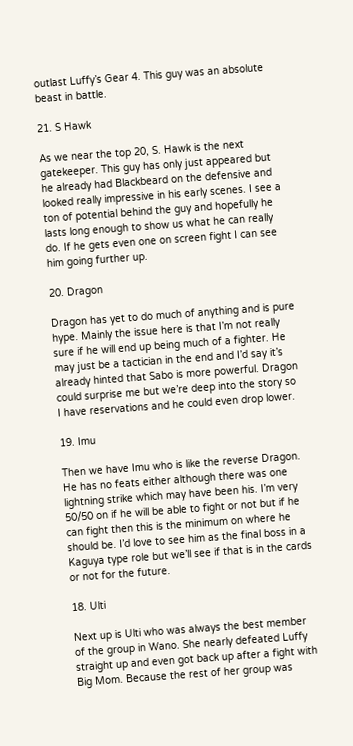outlast Luffy’s Gear 4. This guy was an absolute beast in battle.

21. S Hawk

As we near the top 20, S. Hawk is the next gatekeeper. This guy has only just appeared but he already had Blackbeard on the defensive and looked really impressive in his early scenes. I see a ton of potential behind the guy and hopefully he lasts long enough to show us what he can really do. If he gets even one on screen fight I can see him going further up.

20. Dragon

Dragon has yet to do much of anything and is pure hype. Mainly the issue here is that I’m not really sure if he will end up being much of a fighter. He may just be a tactician in the end and I’d say it’s already hinted that Sabo is more powerful. Dragon could surprise me but we’re deep into the story so I have reservations and he could even drop lower.

19. Imu

Then we have Imu who is like the reverse Dragon. He has no feats either although there was one lightning strike which may have been his. I’m very 50/50 on if he will be able to fight or not but if he can fight then this is the minimum on where he should be. I’d love to see him as the final boss in a Kaguya type role but we’ll see if that is in the cards or not for the future.

18. Ulti

Next up is Ulti who was always the best member of the group in Wano. She nearly defeated Luffy straight up and even got back up after a fight with Big Mom. Because the rest of her group was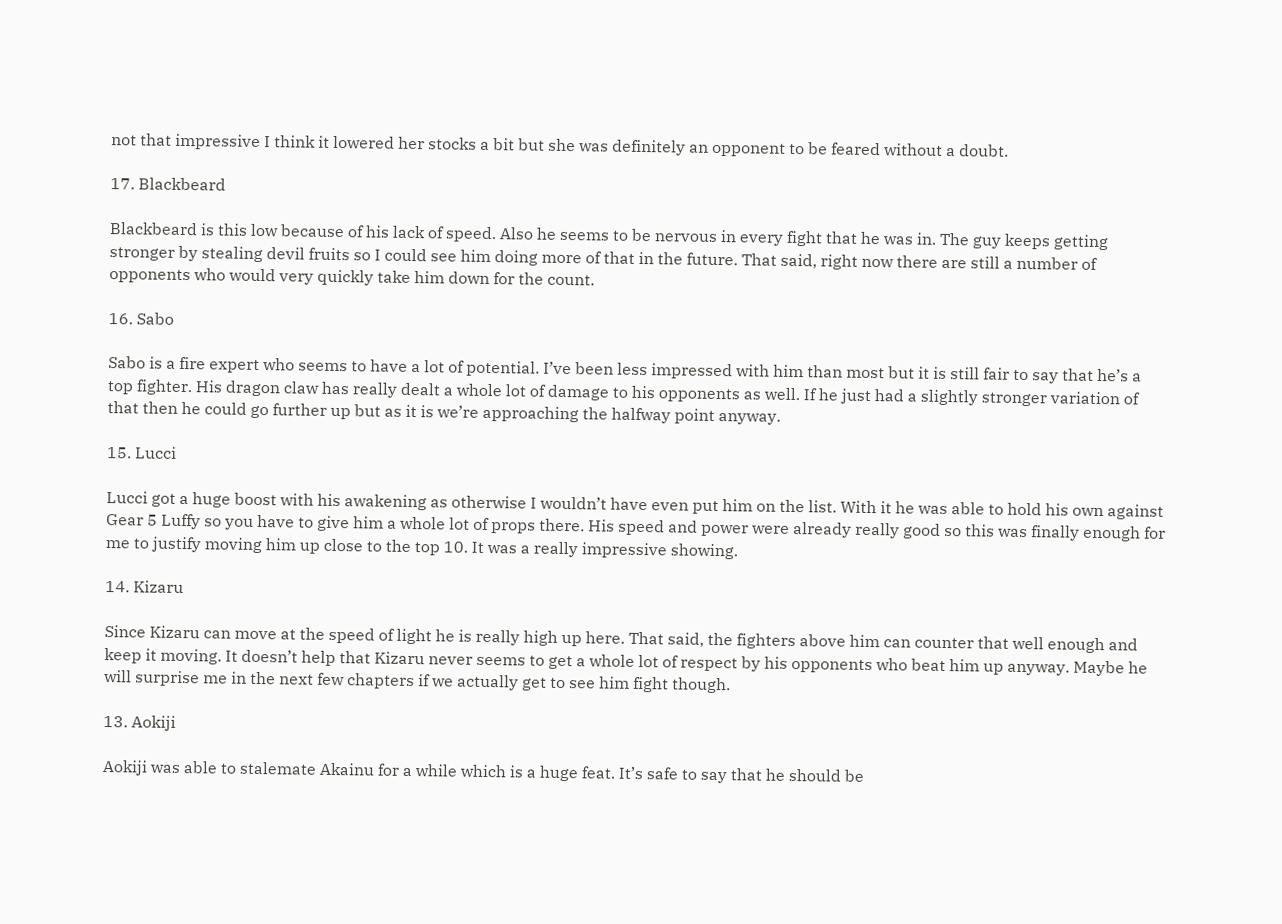not that impressive I think it lowered her stocks a bit but she was definitely an opponent to be feared without a doubt.

17. Blackbeard

Blackbeard is this low because of his lack of speed. Also he seems to be nervous in every fight that he was in. The guy keeps getting stronger by stealing devil fruits so I could see him doing more of that in the future. That said, right now there are still a number of opponents who would very quickly take him down for the count.

16. Sabo

Sabo is a fire expert who seems to have a lot of potential. I’ve been less impressed with him than most but it is still fair to say that he’s a top fighter. His dragon claw has really dealt a whole lot of damage to his opponents as well. If he just had a slightly stronger variation of that then he could go further up but as it is we’re approaching the halfway point anyway.

15. Lucci

Lucci got a huge boost with his awakening as otherwise I wouldn’t have even put him on the list. With it he was able to hold his own against Gear 5 Luffy so you have to give him a whole lot of props there. His speed and power were already really good so this was finally enough for me to justify moving him up close to the top 10. It was a really impressive showing.

14. Kizaru

Since Kizaru can move at the speed of light he is really high up here. That said, the fighters above him can counter that well enough and keep it moving. It doesn’t help that Kizaru never seems to get a whole lot of respect by his opponents who beat him up anyway. Maybe he will surprise me in the next few chapters if we actually get to see him fight though.

13. Aokiji

Aokiji was able to stalemate Akainu for a while which is a huge feat. It’s safe to say that he should be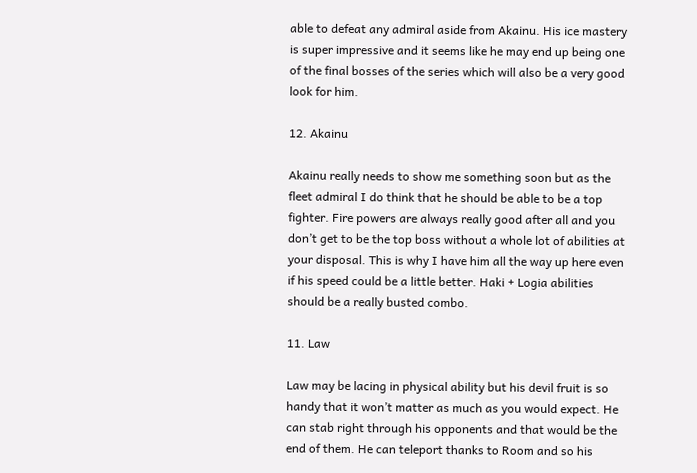able to defeat any admiral aside from Akainu. His ice mastery is super impressive and it seems like he may end up being one of the final bosses of the series which will also be a very good look for him.

12. Akainu

Akainu really needs to show me something soon but as the fleet admiral I do think that he should be able to be a top fighter. Fire powers are always really good after all and you don’t get to be the top boss without a whole lot of abilities at your disposal. This is why I have him all the way up here even if his speed could be a little better. Haki + Logia abilities should be a really busted combo.

11. Law

Law may be lacing in physical ability but his devil fruit is so handy that it won’t matter as much as you would expect. He can stab right through his opponents and that would be the end of them. He can teleport thanks to Room and so his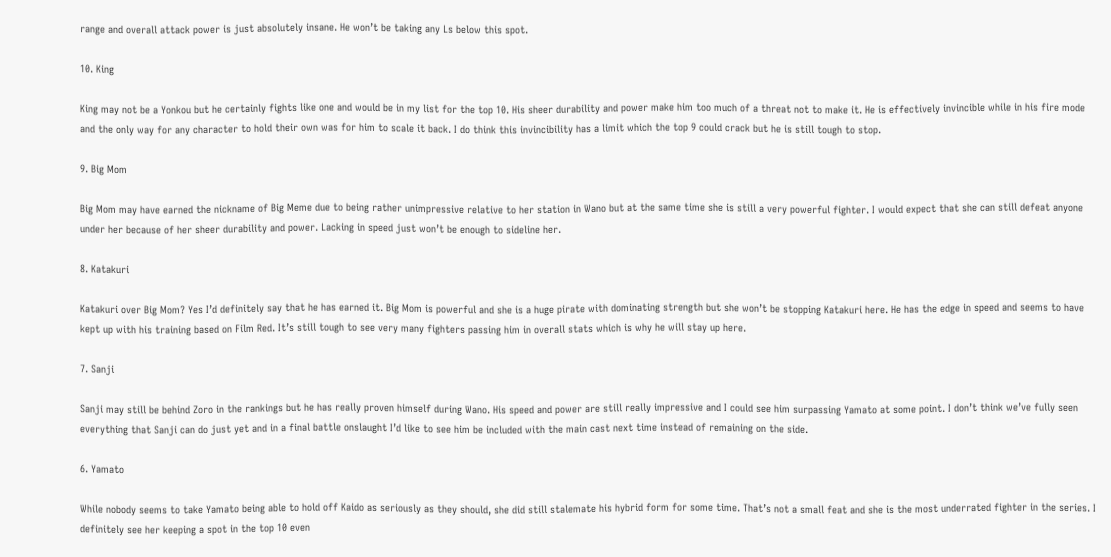range and overall attack power is just absolutely insane. He won’t be taking any Ls below this spot.

10. King

King may not be a Yonkou but he certainly fights like one and would be in my list for the top 10. His sheer durability and power make him too much of a threat not to make it. He is effectively invincible while in his fire mode and the only way for any character to hold their own was for him to scale it back. I do think this invincibility has a limit which the top 9 could crack but he is still tough to stop.

9. Big Mom

Big Mom may have earned the nickname of Big Meme due to being rather unimpressive relative to her station in Wano but at the same time she is still a very powerful fighter. I would expect that she can still defeat anyone under her because of her sheer durability and power. Lacking in speed just won’t be enough to sideline her.

8. Katakuri

Katakuri over Big Mom? Yes I’d definitely say that he has earned it. Big Mom is powerful and she is a huge pirate with dominating strength but she won’t be stopping Katakuri here. He has the edge in speed and seems to have kept up with his training based on Film Red. It’s still tough to see very many fighters passing him in overall stats which is why he will stay up here.

7. Sanji

Sanji may still be behind Zoro in the rankings but he has really proven himself during Wano. His speed and power are still really impressive and I could see him surpassing Yamato at some point. I don’t think we’ve fully seen everything that Sanji can do just yet and in a final battle onslaught I’d like to see him be included with the main cast next time instead of remaining on the side.

6. Yamato

While nobody seems to take Yamato being able to hold off Kaido as seriously as they should, she did still stalemate his hybrid form for some time. That’s not a small feat and she is the most underrated fighter in the series. I definitely see her keeping a spot in the top 10 even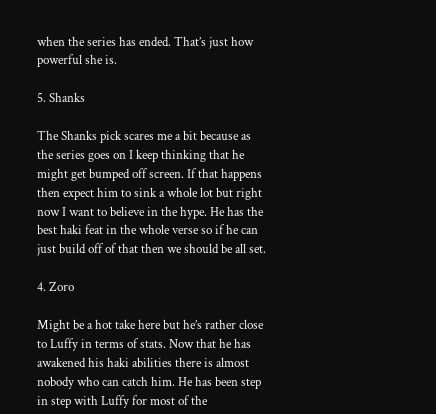when the series has ended. That’s just how powerful she is.

5. Shanks

The Shanks pick scares me a bit because as the series goes on I keep thinking that he might get bumped off screen. If that happens then expect him to sink a whole lot but right now I want to believe in the hype. He has the best haki feat in the whole verse so if he can just build off of that then we should be all set.

4. Zoro

Might be a hot take here but he’s rather close to Luffy in terms of stats. Now that he has awakened his haki abilities there is almost nobody who can catch him. He has been step in step with Luffy for most of the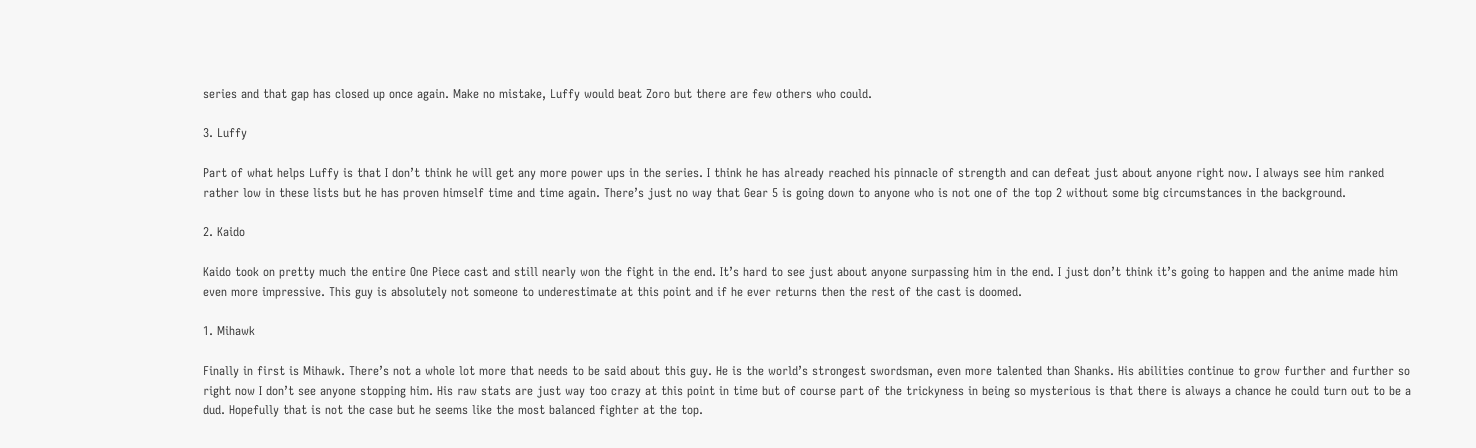series and that gap has closed up once again. Make no mistake, Luffy would beat Zoro but there are few others who could.

3. Luffy

Part of what helps Luffy is that I don’t think he will get any more power ups in the series. I think he has already reached his pinnacle of strength and can defeat just about anyone right now. I always see him ranked rather low in these lists but he has proven himself time and time again. There’s just no way that Gear 5 is going down to anyone who is not one of the top 2 without some big circumstances in the background.

2. Kaido

Kaido took on pretty much the entire One Piece cast and still nearly won the fight in the end. It’s hard to see just about anyone surpassing him in the end. I just don’t think it’s going to happen and the anime made him even more impressive. This guy is absolutely not someone to underestimate at this point and if he ever returns then the rest of the cast is doomed.

1. Mihawk

Finally in first is Mihawk. There’s not a whole lot more that needs to be said about this guy. He is the world’s strongest swordsman, even more talented than Shanks. His abilities continue to grow further and further so right now I don’t see anyone stopping him. His raw stats are just way too crazy at this point in time but of course part of the trickyness in being so mysterious is that there is always a chance he could turn out to be a dud. Hopefully that is not the case but he seems like the most balanced fighter at the top.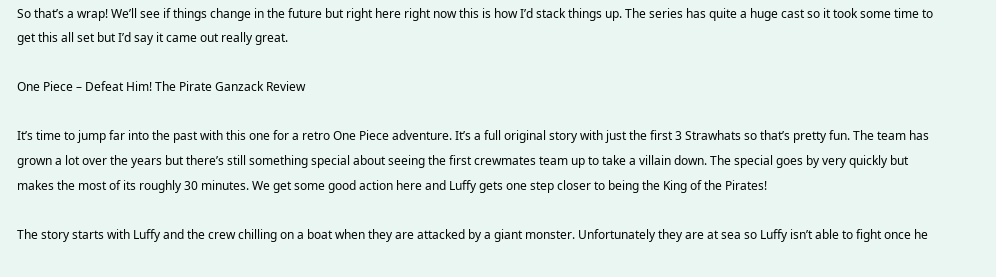So that’s a wrap! We’ll see if things change in the future but right here right now this is how I’d stack things up. The series has quite a huge cast so it took some time to get this all set but I’d say it came out really great.

One Piece – Defeat Him! The Pirate Ganzack Review

It’s time to jump far into the past with this one for a retro One Piece adventure. It’s a full original story with just the first 3 Strawhats so that’s pretty fun. The team has grown a lot over the years but there’s still something special about seeing the first crewmates team up to take a villain down. The special goes by very quickly but makes the most of its roughly 30 minutes. We get some good action here and Luffy gets one step closer to being the King of the Pirates!

The story starts with Luffy and the crew chilling on a boat when they are attacked by a giant monster. Unfortunately they are at sea so Luffy isn’t able to fight once he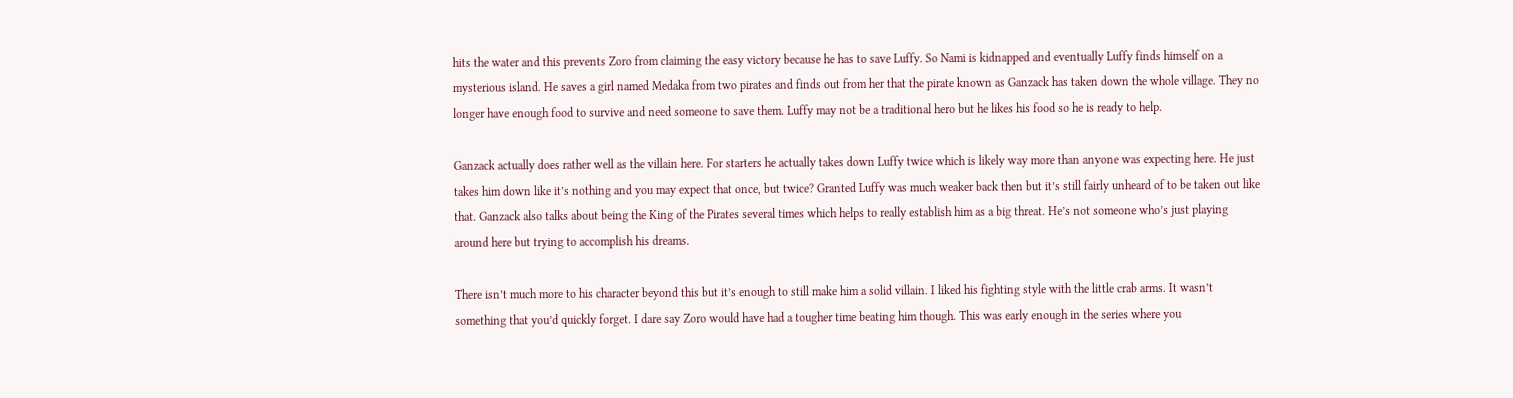hits the water and this prevents Zoro from claiming the easy victory because he has to save Luffy. So Nami is kidnapped and eventually Luffy finds himself on a mysterious island. He saves a girl named Medaka from two pirates and finds out from her that the pirate known as Ganzack has taken down the whole village. They no longer have enough food to survive and need someone to save them. Luffy may not be a traditional hero but he likes his food so he is ready to help.

Ganzack actually does rather well as the villain here. For starters he actually takes down Luffy twice which is likely way more than anyone was expecting here. He just takes him down like it’s nothing and you may expect that once, but twice? Granted Luffy was much weaker back then but it’s still fairly unheard of to be taken out like that. Ganzack also talks about being the King of the Pirates several times which helps to really establish him as a big threat. He’s not someone who’s just playing around here but trying to accomplish his dreams.

There isn’t much more to his character beyond this but it’s enough to still make him a solid villain. I liked his fighting style with the little crab arms. It wasn’t something that you’d quickly forget. I dare say Zoro would have had a tougher time beating him though. This was early enough in the series where you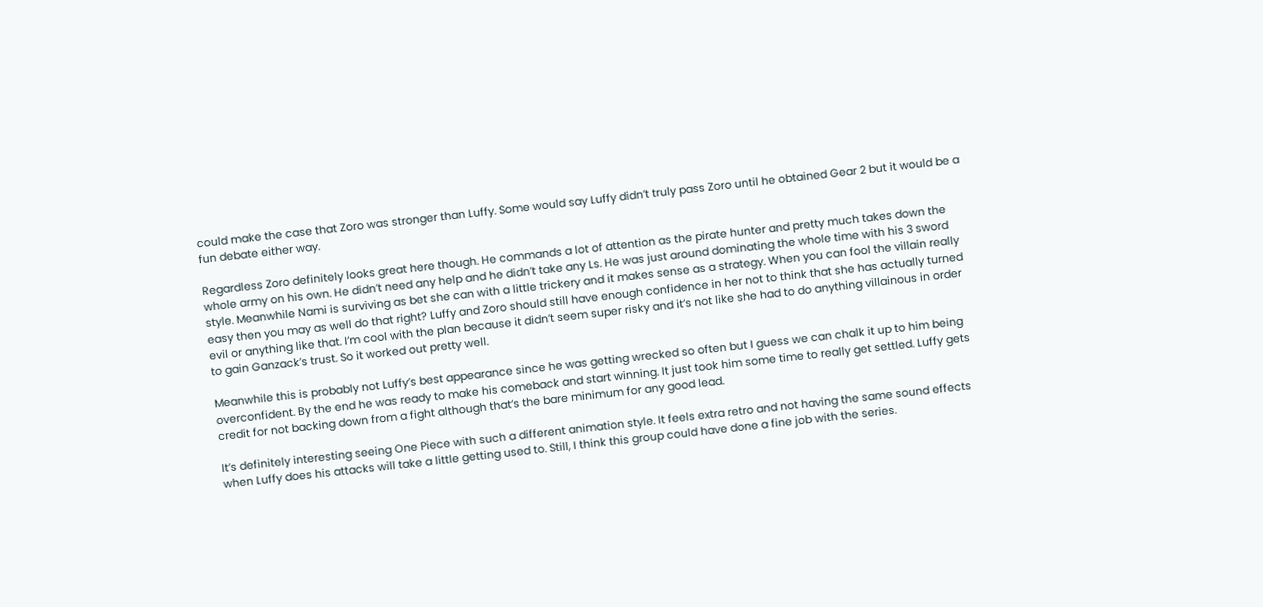could make the case that Zoro was stronger than Luffy. Some would say Luffy didn’t truly pass Zoro until he obtained Gear 2 but it would be a fun debate either way.

Regardless Zoro definitely looks great here though. He commands a lot of attention as the pirate hunter and pretty much takes down the whole army on his own. He didn’t need any help and he didn’t take any Ls. He was just around dominating the whole time with his 3 sword style. Meanwhile Nami is surviving as bet she can with a little trickery and it makes sense as a strategy. When you can fool the villain really easy then you may as well do that right? Luffy and Zoro should still have enough confidence in her not to think that she has actually turned evil or anything like that. I’m cool with the plan because it didn’t seem super risky and it’s not like she had to do anything villainous in order to gain Ganzack’s trust. So it worked out pretty well.

Meanwhile this is probably not Luffy’s best appearance since he was getting wrecked so often but I guess we can chalk it up to him being overconfident. By the end he was ready to make his comeback and start winning. It just took him some time to really get settled. Luffy gets credit for not backing down from a fight although that’s the bare minimum for any good lead.

It’s definitely interesting seeing One Piece with such a different animation style. It feels extra retro and not having the same sound effects when Luffy does his attacks will take a little getting used to. Still, I think this group could have done a fine job with the series.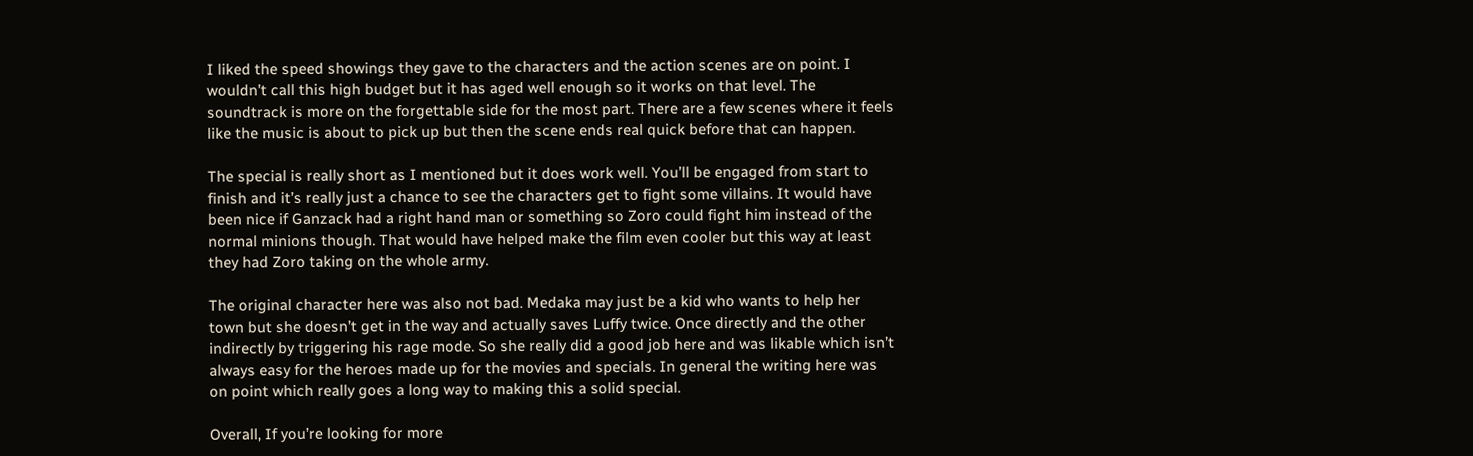I liked the speed showings they gave to the characters and the action scenes are on point. I wouldn’t call this high budget but it has aged well enough so it works on that level. The soundtrack is more on the forgettable side for the most part. There are a few scenes where it feels like the music is about to pick up but then the scene ends real quick before that can happen.

The special is really short as I mentioned but it does work well. You’ll be engaged from start to finish and it’s really just a chance to see the characters get to fight some villains. It would have been nice if Ganzack had a right hand man or something so Zoro could fight him instead of the normal minions though. That would have helped make the film even cooler but this way at least they had Zoro taking on the whole army.

The original character here was also not bad. Medaka may just be a kid who wants to help her town but she doesn’t get in the way and actually saves Luffy twice. Once directly and the other indirectly by triggering his rage mode. So she really did a good job here and was likable which isn’t always easy for the heroes made up for the movies and specials. In general the writing here was on point which really goes a long way to making this a solid special.

Overall, If you’re looking for more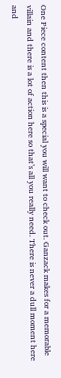One Piece content then this is a special you will want to check out. Ganzack makes for a memorable villain and there is a lot of action here so that’s all you really need. There is never a dull moment here and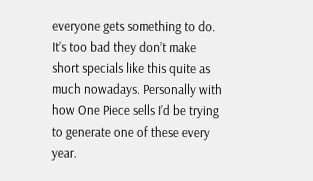everyone gets something to do. It’s too bad they don’t make short specials like this quite as much nowadays. Personally with how One Piece sells I’d be trying to generate one of these every year.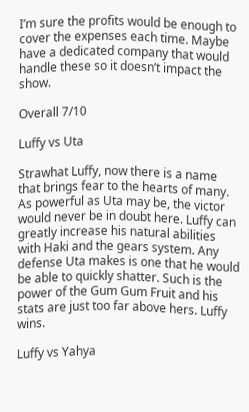I’m sure the profits would be enough to cover the expenses each time. Maybe have a dedicated company that would handle these so it doesn’t impact the show.

Overall 7/10

Luffy vs Uta

Strawhat Luffy, now there is a name that brings fear to the hearts of many. As powerful as Uta may be, the victor would never be in doubt here. Luffy can greatly increase his natural abilities with Haki and the gears system. Any defense Uta makes is one that he would be able to quickly shatter. Such is the power of the Gum Gum Fruit and his stats are just too far above hers. Luffy wins.

Luffy vs Yahya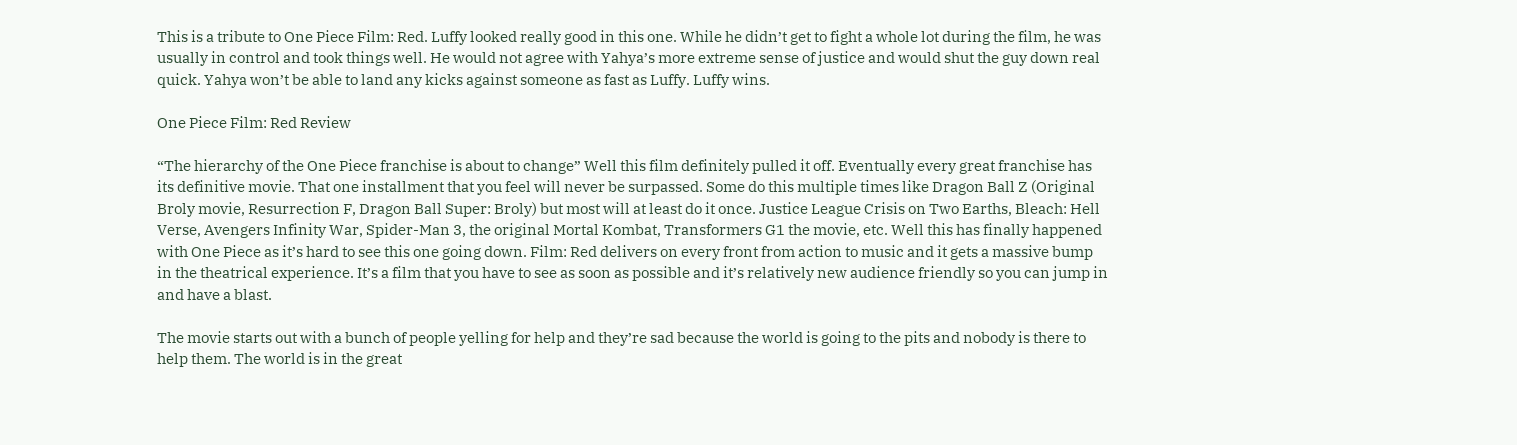This is a tribute to One Piece Film: Red. Luffy looked really good in this one. While he didn’t get to fight a whole lot during the film, he was usually in control and took things well. He would not agree with Yahya’s more extreme sense of justice and would shut the guy down real quick. Yahya won’t be able to land any kicks against someone as fast as Luffy. Luffy wins.

One Piece Film: Red Review

“The hierarchy of the One Piece franchise is about to change” Well this film definitely pulled it off. Eventually every great franchise has its definitive movie. That one installment that you feel will never be surpassed. Some do this multiple times like Dragon Ball Z (Original Broly movie, Resurrection F, Dragon Ball Super: Broly) but most will at least do it once. Justice League Crisis on Two Earths, Bleach: Hell Verse, Avengers Infinity War, Spider-Man 3, the original Mortal Kombat, Transformers G1 the movie, etc. Well this has finally happened with One Piece as it’s hard to see this one going down. Film: Red delivers on every front from action to music and it gets a massive bump in the theatrical experience. It’s a film that you have to see as soon as possible and it’s relatively new audience friendly so you can jump in and have a blast.

The movie starts out with a bunch of people yelling for help and they’re sad because the world is going to the pits and nobody is there to help them. The world is in the great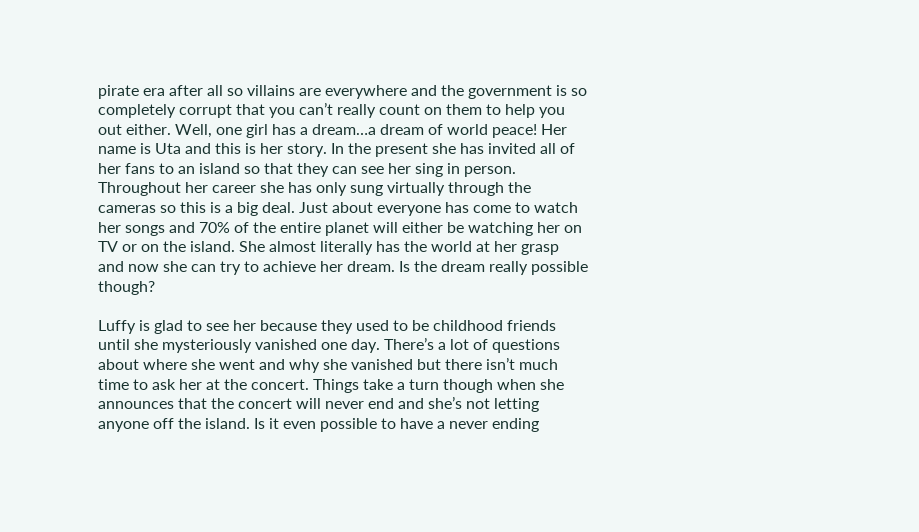pirate era after all so villains are everywhere and the government is so completely corrupt that you can’t really count on them to help you out either. Well, one girl has a dream…a dream of world peace! Her name is Uta and this is her story. In the present she has invited all of her fans to an island so that they can see her sing in person. Throughout her career she has only sung virtually through the cameras so this is a big deal. Just about everyone has come to watch her songs and 70% of the entire planet will either be watching her on TV or on the island. She almost literally has the world at her grasp and now she can try to achieve her dream. Is the dream really possible though?

Luffy is glad to see her because they used to be childhood friends until she mysteriously vanished one day. There’s a lot of questions about where she went and why she vanished but there isn’t much time to ask her at the concert. Things take a turn though when she announces that the concert will never end and she’s not letting anyone off the island. Is it even possible to have a never ending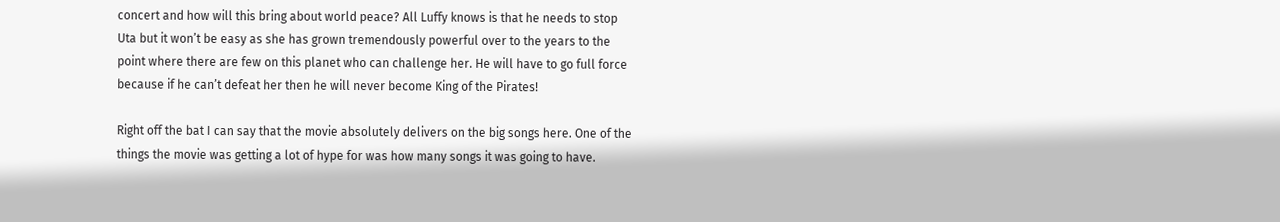concert and how will this bring about world peace? All Luffy knows is that he needs to stop Uta but it won’t be easy as she has grown tremendously powerful over to the years to the point where there are few on this planet who can challenge her. He will have to go full force because if he can’t defeat her then he will never become King of the Pirates!

Right off the bat I can say that the movie absolutely delivers on the big songs here. One of the things the movie was getting a lot of hype for was how many songs it was going to have.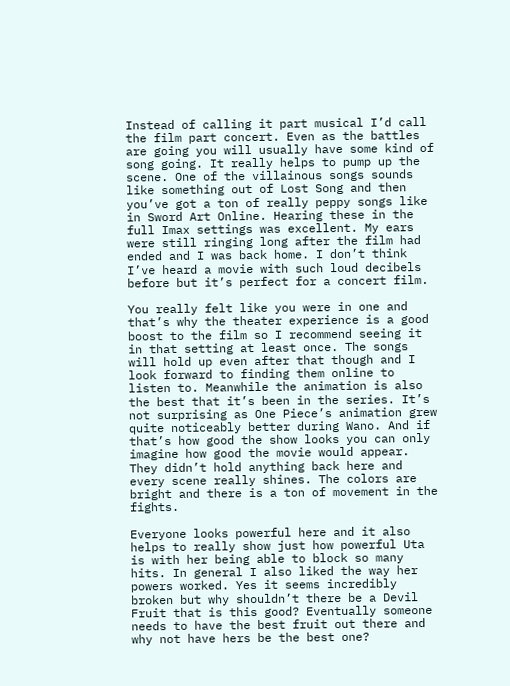Instead of calling it part musical I’d call the film part concert. Even as the battles are going you will usually have some kind of song going. It really helps to pump up the scene. One of the villainous songs sounds like something out of Lost Song and then you’ve got a ton of really peppy songs like in Sword Art Online. Hearing these in the full Imax settings was excellent. My ears were still ringing long after the film had ended and I was back home. I don’t think I’ve heard a movie with such loud decibels before but it’s perfect for a concert film.

You really felt like you were in one and that’s why the theater experience is a good boost to the film so I recommend seeing it in that setting at least once. The songs will hold up even after that though and I look forward to finding them online to listen to. Meanwhile the animation is also the best that it’s been in the series. It’s not surprising as One Piece’s animation grew quite noticeably better during Wano. And if that’s how good the show looks you can only imagine how good the movie would appear. They didn’t hold anything back here and every scene really shines. The colors are bright and there is a ton of movement in the fights.

Everyone looks powerful here and it also helps to really show just how powerful Uta is with her being able to block so many hits. In general I also liked the way her powers worked. Yes it seems incredibly broken but why shouldn’t there be a Devil Fruit that is this good? Eventually someone needs to have the best fruit out there and why not have hers be the best one?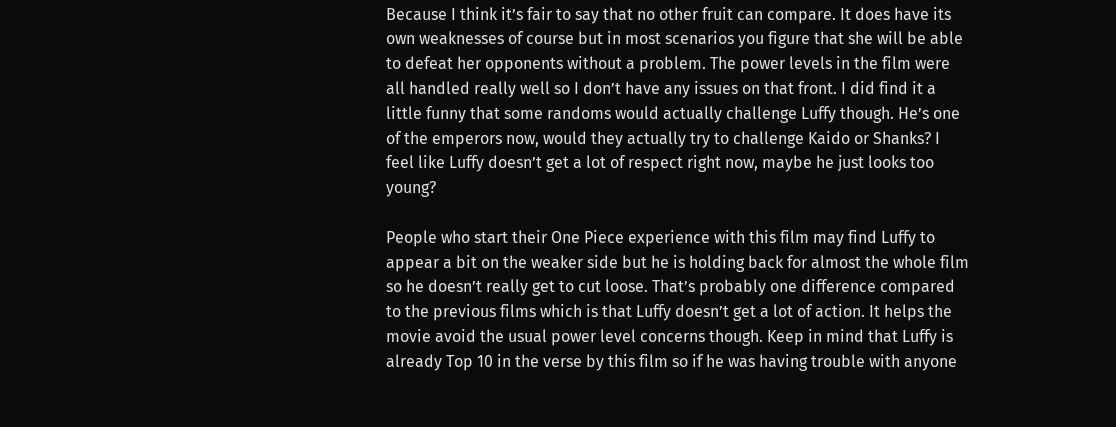Because I think it’s fair to say that no other fruit can compare. It does have its own weaknesses of course but in most scenarios you figure that she will be able to defeat her opponents without a problem. The power levels in the film were all handled really well so I don’t have any issues on that front. I did find it a little funny that some randoms would actually challenge Luffy though. He’s one of the emperors now, would they actually try to challenge Kaido or Shanks? I feel like Luffy doesn’t get a lot of respect right now, maybe he just looks too young?

People who start their One Piece experience with this film may find Luffy to appear a bit on the weaker side but he is holding back for almost the whole film so he doesn’t really get to cut loose. That’s probably one difference compared to the previous films which is that Luffy doesn’t get a lot of action. It helps the movie avoid the usual power level concerns though. Keep in mind that Luffy is already Top 10 in the verse by this film so if he was having trouble with anyone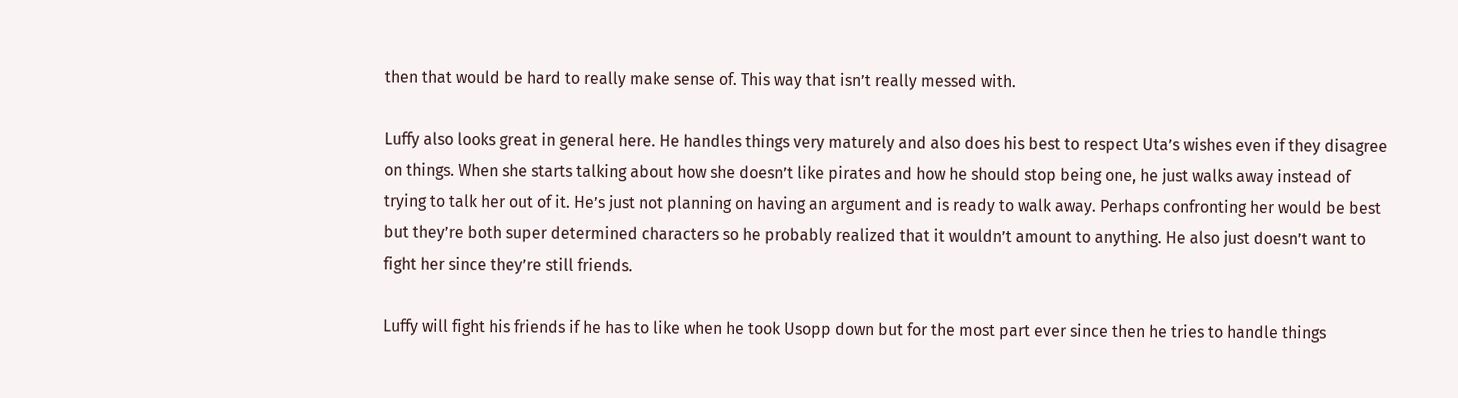then that would be hard to really make sense of. This way that isn’t really messed with.

Luffy also looks great in general here. He handles things very maturely and also does his best to respect Uta’s wishes even if they disagree on things. When she starts talking about how she doesn’t like pirates and how he should stop being one, he just walks away instead of trying to talk her out of it. He’s just not planning on having an argument and is ready to walk away. Perhaps confronting her would be best but they’re both super determined characters so he probably realized that it wouldn’t amount to anything. He also just doesn’t want to fight her since they’re still friends.

Luffy will fight his friends if he has to like when he took Usopp down but for the most part ever since then he tries to handle things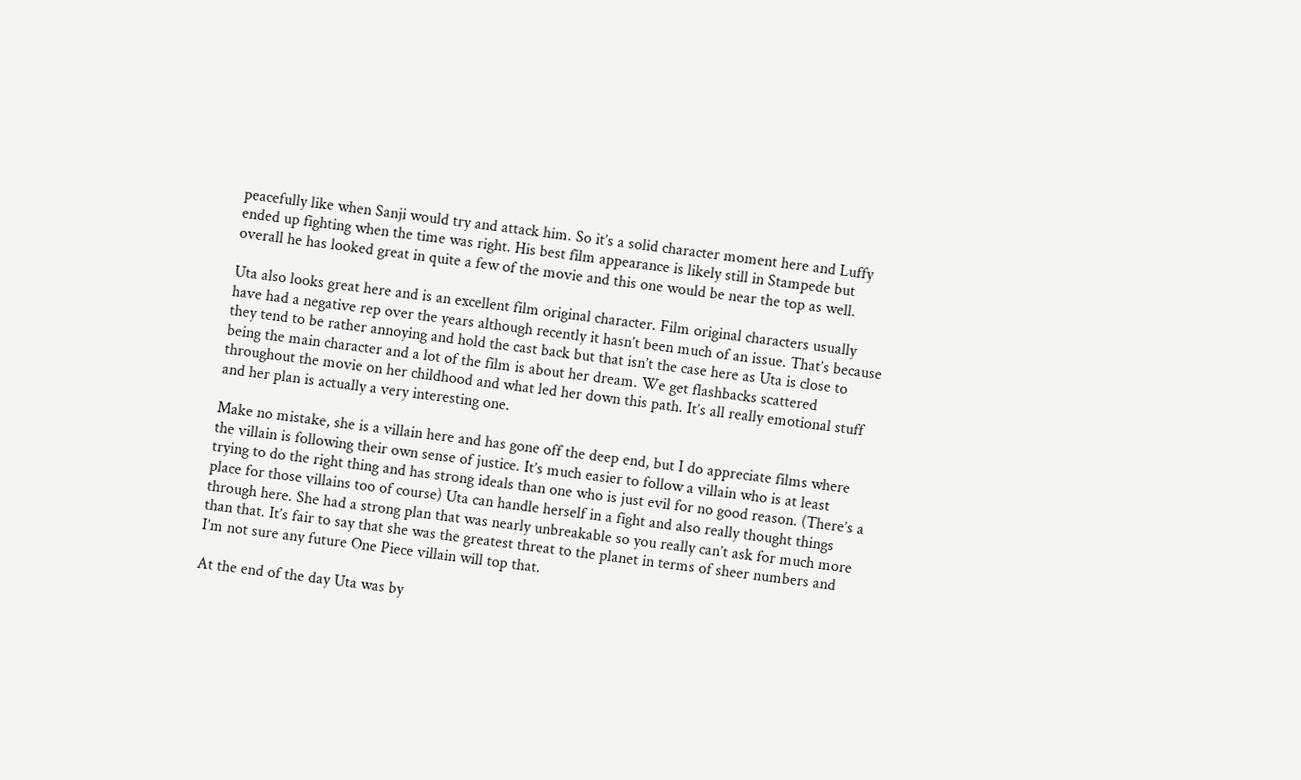peacefully like when Sanji would try and attack him. So it’s a solid character moment here and Luffy ended up fighting when the time was right. His best film appearance is likely still in Stampede but overall he has looked great in quite a few of the movie and this one would be near the top as well.

Uta also looks great here and is an excellent film original character. Film original characters usually have had a negative rep over the years although recently it hasn’t been much of an issue. That’s because they tend to be rather annoying and hold the cast back but that isn’t the case here as Uta is close to being the main character and a lot of the film is about her dream. We get flashbacks scattered throughout the movie on her childhood and what led her down this path. It’s all really emotional stuff and her plan is actually a very interesting one.

Make no mistake, she is a villain here and has gone off the deep end, but I do appreciate films where the villain is following their own sense of justice. It’s much easier to follow a villain who is at least trying to do the right thing and has strong ideals than one who is just evil for no good reason. (There’s a place for those villains too of course) Uta can handle herself in a fight and also really thought things through here. She had a strong plan that was nearly unbreakable so you really can’t ask for much more than that. It’s fair to say that she was the greatest threat to the planet in terms of sheer numbers and I’m not sure any future One Piece villain will top that.

At the end of the day Uta was by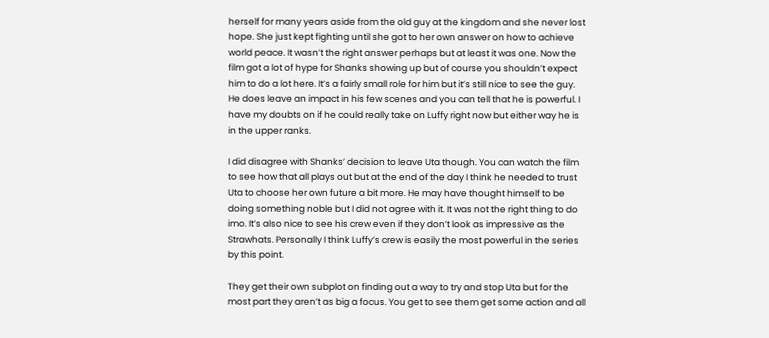herself for many years aside from the old guy at the kingdom and she never lost hope. She just kept fighting until she got to her own answer on how to achieve world peace. It wasn’t the right answer perhaps but at least it was one. Now the film got a lot of hype for Shanks showing up but of course you shouldn’t expect him to do a lot here. It’s a fairly small role for him but it’s still nice to see the guy. He does leave an impact in his few scenes and you can tell that he is powerful. I have my doubts on if he could really take on Luffy right now but either way he is in the upper ranks.

I did disagree with Shanks’ decision to leave Uta though. You can watch the film to see how that all plays out but at the end of the day I think he needed to trust Uta to choose her own future a bit more. He may have thought himself to be doing something noble but I did not agree with it. It was not the right thing to do imo. It’s also nice to see his crew even if they don’t look as impressive as the Strawhats. Personally I think Luffy’s crew is easily the most powerful in the series by this point.

They get their own subplot on finding out a way to try and stop Uta but for the most part they aren’t as big a focus. You get to see them get some action and all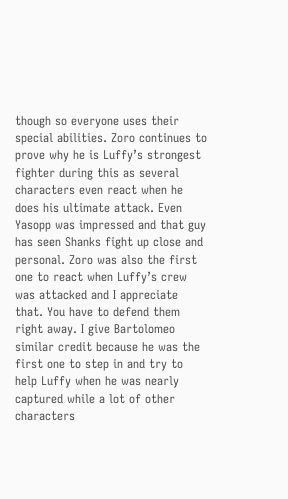though so everyone uses their special abilities. Zoro continues to prove why he is Luffy’s strongest fighter during this as several characters even react when he does his ultimate attack. Even Yasopp was impressed and that guy has seen Shanks fight up close and personal. Zoro was also the first one to react when Luffy’s crew was attacked and I appreciate that. You have to defend them right away. I give Bartolomeo similar credit because he was the first one to step in and try to help Luffy when he was nearly captured while a lot of other characters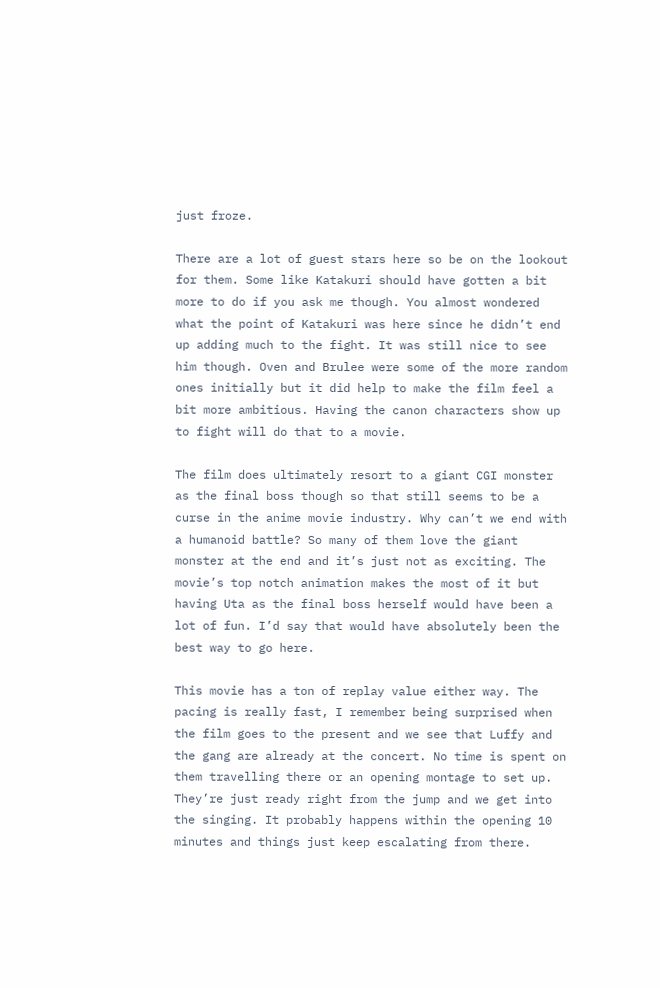just froze.

There are a lot of guest stars here so be on the lookout for them. Some like Katakuri should have gotten a bit more to do if you ask me though. You almost wondered what the point of Katakuri was here since he didn’t end up adding much to the fight. It was still nice to see him though. Oven and Brulee were some of the more random ones initially but it did help to make the film feel a bit more ambitious. Having the canon characters show up to fight will do that to a movie.

The film does ultimately resort to a giant CGI monster as the final boss though so that still seems to be a curse in the anime movie industry. Why can’t we end with a humanoid battle? So many of them love the giant monster at the end and it’s just not as exciting. The movie’s top notch animation makes the most of it but having Uta as the final boss herself would have been a lot of fun. I’d say that would have absolutely been the best way to go here.

This movie has a ton of replay value either way. The pacing is really fast, I remember being surprised when the film goes to the present and we see that Luffy and the gang are already at the concert. No time is spent on them travelling there or an opening montage to set up. They’re just ready right from the jump and we get into the singing. It probably happens within the opening 10 minutes and things just keep escalating from there.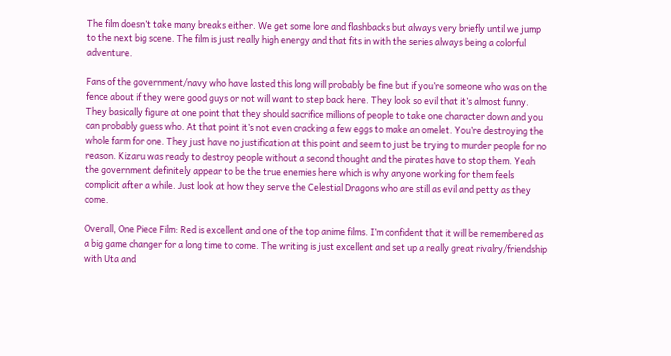The film doesn’t take many breaks either. We get some lore and flashbacks but always very briefly until we jump to the next big scene. The film is just really high energy and that fits in with the series always being a colorful adventure.

Fans of the government/navy who have lasted this long will probably be fine but if you’re someone who was on the fence about if they were good guys or not will want to step back here. They look so evil that it’s almost funny. They basically figure at one point that they should sacrifice millions of people to take one character down and you can probably guess who. At that point it’s not even cracking a few eggs to make an omelet. You’re destroying the whole farm for one. They just have no justification at this point and seem to just be trying to murder people for no reason. Kizaru was ready to destroy people without a second thought and the pirates have to stop them. Yeah the government definitely appear to be the true enemies here which is why anyone working for them feels complicit after a while. Just look at how they serve the Celestial Dragons who are still as evil and petty as they come.

Overall, One Piece Film: Red is excellent and one of the top anime films. I’m confident that it will be remembered as a big game changer for a long time to come. The writing is just excellent and set up a really great rivalry/friendship with Uta and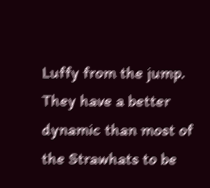Luffy from the jump. They have a better dynamic than most of the Strawhats to be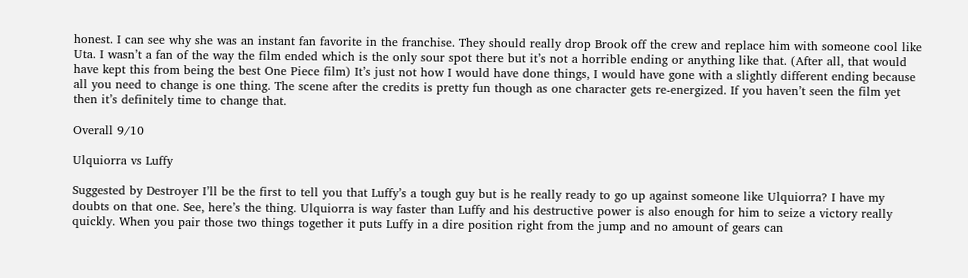honest. I can see why she was an instant fan favorite in the franchise. They should really drop Brook off the crew and replace him with someone cool like Uta. I wasn’t a fan of the way the film ended which is the only sour spot there but it’s not a horrible ending or anything like that. (After all, that would have kept this from being the best One Piece film) It’s just not how I would have done things, I would have gone with a slightly different ending because all you need to change is one thing. The scene after the credits is pretty fun though as one character gets re-energized. If you haven’t seen the film yet then it’s definitely time to change that.

Overall 9/10

Ulquiorra vs Luffy

Suggested by Destroyer I’ll be the first to tell you that Luffy’s a tough guy but is he really ready to go up against someone like Ulquiorra? I have my doubts on that one. See, here’s the thing. Ulquiorra is way faster than Luffy and his destructive power is also enough for him to seize a victory really quickly. When you pair those two things together it puts Luffy in a dire position right from the jump and no amount of gears can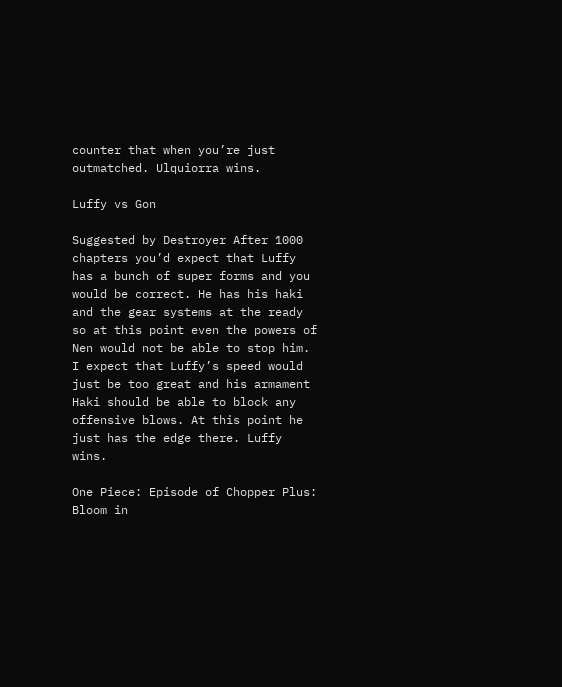counter that when you’re just outmatched. Ulquiorra wins.

Luffy vs Gon

Suggested by Destroyer After 1000 chapters you’d expect that Luffy has a bunch of super forms and you would be correct. He has his haki and the gear systems at the ready so at this point even the powers of Nen would not be able to stop him. I expect that Luffy’s speed would just be too great and his armament Haki should be able to block any offensive blows. At this point he just has the edge there. Luffy wins.

One Piece: Episode of Chopper Plus: Bloom in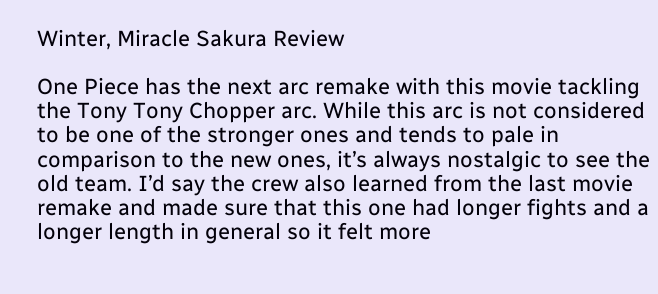Winter, Miracle Sakura Review

One Piece has the next arc remake with this movie tackling the Tony Tony Chopper arc. While this arc is not considered to be one of the stronger ones and tends to pale in comparison to the new ones, it’s always nostalgic to see the old team. I’d say the crew also learned from the last movie remake and made sure that this one had longer fights and a longer length in general so it felt more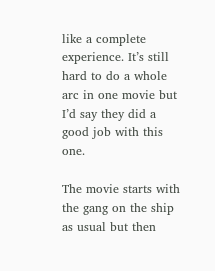like a complete experience. It’s still hard to do a whole arc in one movie but I’d say they did a good job with this one.

The movie starts with the gang on the ship as usual but then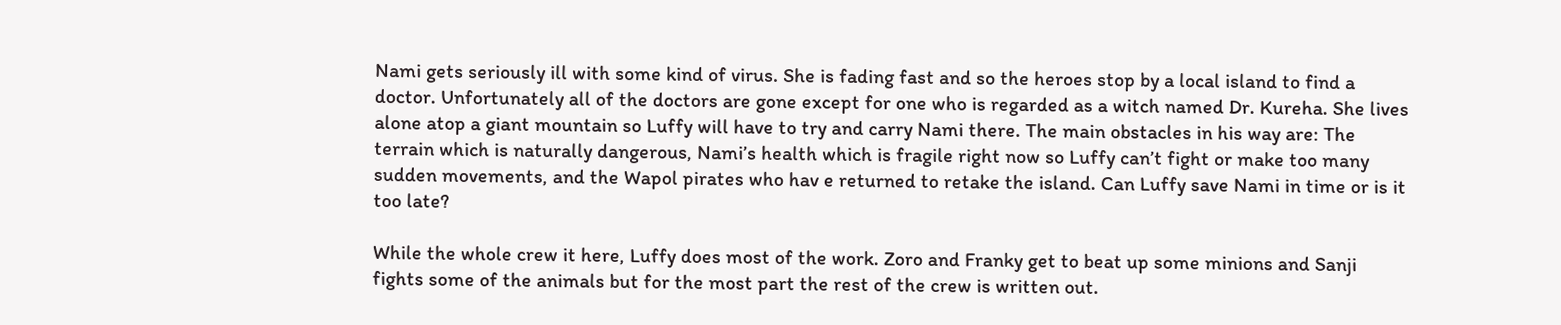Nami gets seriously ill with some kind of virus. She is fading fast and so the heroes stop by a local island to find a doctor. Unfortunately all of the doctors are gone except for one who is regarded as a witch named Dr. Kureha. She lives alone atop a giant mountain so Luffy will have to try and carry Nami there. The main obstacles in his way are: The terrain which is naturally dangerous, Nami’s health which is fragile right now so Luffy can’t fight or make too many sudden movements, and the Wapol pirates who hav e returned to retake the island. Can Luffy save Nami in time or is it too late?

While the whole crew it here, Luffy does most of the work. Zoro and Franky get to beat up some minions and Sanji fights some of the animals but for the most part the rest of the crew is written out.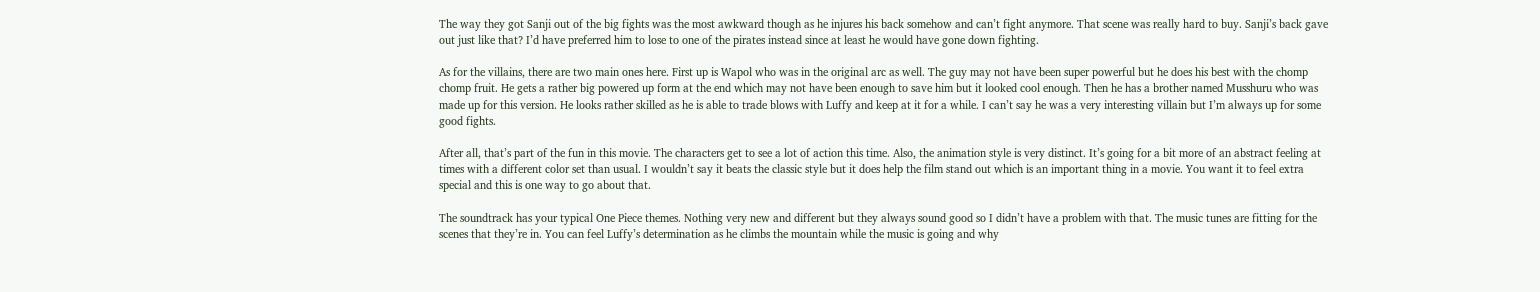The way they got Sanji out of the big fights was the most awkward though as he injures his back somehow and can’t fight anymore. That scene was really hard to buy. Sanji’s back gave out just like that? I’d have preferred him to lose to one of the pirates instead since at least he would have gone down fighting.

As for the villains, there are two main ones here. First up is Wapol who was in the original arc as well. The guy may not have been super powerful but he does his best with the chomp chomp fruit. He gets a rather big powered up form at the end which may not have been enough to save him but it looked cool enough. Then he has a brother named Musshuru who was made up for this version. He looks rather skilled as he is able to trade blows with Luffy and keep at it for a while. I can’t say he was a very interesting villain but I’m always up for some good fights.

After all, that’s part of the fun in this movie. The characters get to see a lot of action this time. Also, the animation style is very distinct. It’s going for a bit more of an abstract feeling at times with a different color set than usual. I wouldn’t say it beats the classic style but it does help the film stand out which is an important thing in a movie. You want it to feel extra special and this is one way to go about that.

The soundtrack has your typical One Piece themes. Nothing very new and different but they always sound good so I didn’t have a problem with that. The music tunes are fitting for the scenes that they’re in. You can feel Luffy’s determination as he climbs the mountain while the music is going and why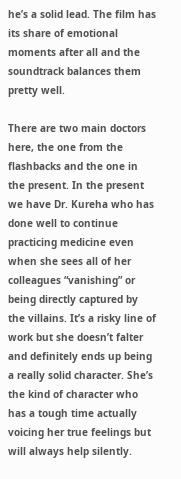he’s a solid lead. The film has its share of emotional moments after all and the soundtrack balances them pretty well.

There are two main doctors here, the one from the flashbacks and the one in the present. In the present we have Dr. Kureha who has done well to continue practicing medicine even when she sees all of her colleagues “vanishing” or being directly captured by the villains. It’s a risky line of work but she doesn’t falter and definitely ends up being a really solid character. She’s the kind of character who has a tough time actually voicing her true feelings but will always help silently.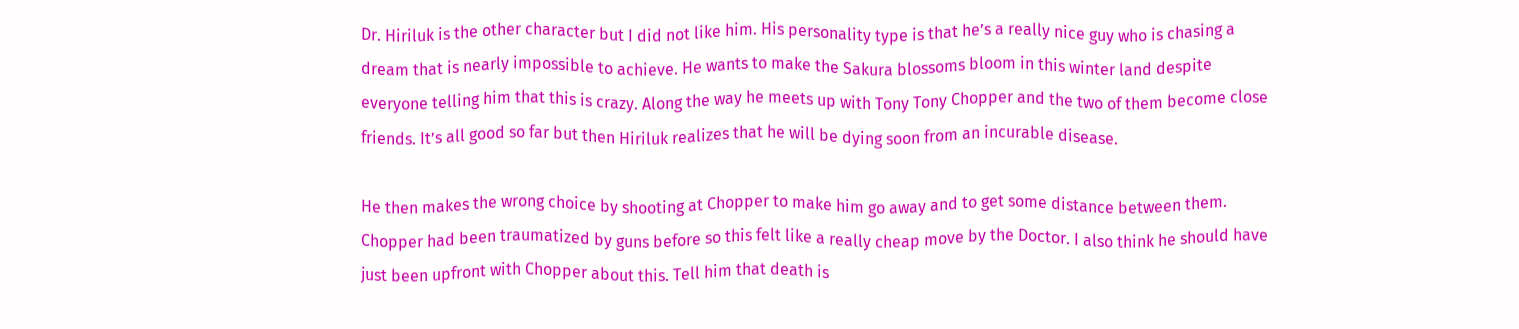Dr. Hiriluk is the other character but I did not like him. His personality type is that he’s a really nice guy who is chasing a dream that is nearly impossible to achieve. He wants to make the Sakura blossoms bloom in this winter land despite everyone telling him that this is crazy. Along the way he meets up with Tony Tony Chopper and the two of them become close friends. It’s all good so far but then Hiriluk realizes that he will be dying soon from an incurable disease.

He then makes the wrong choice by shooting at Chopper to make him go away and to get some distance between them. Chopper had been traumatized by guns before so this felt like a really cheap move by the Doctor. I also think he should have just been upfront with Chopper about this. Tell him that death is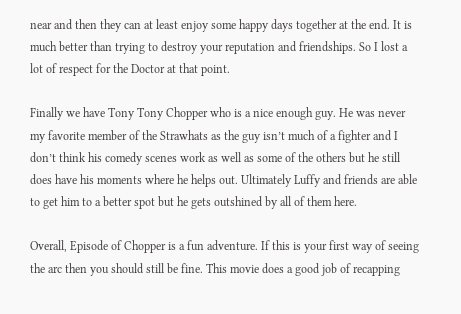near and then they can at least enjoy some happy days together at the end. It is much better than trying to destroy your reputation and friendships. So I lost a lot of respect for the Doctor at that point.

Finally we have Tony Tony Chopper who is a nice enough guy. He was never my favorite member of the Strawhats as the guy isn’t much of a fighter and I don’t think his comedy scenes work as well as some of the others but he still does have his moments where he helps out. Ultimately Luffy and friends are able to get him to a better spot but he gets outshined by all of them here.

Overall, Episode of Chopper is a fun adventure. If this is your first way of seeing the arc then you should still be fine. This movie does a good job of recapping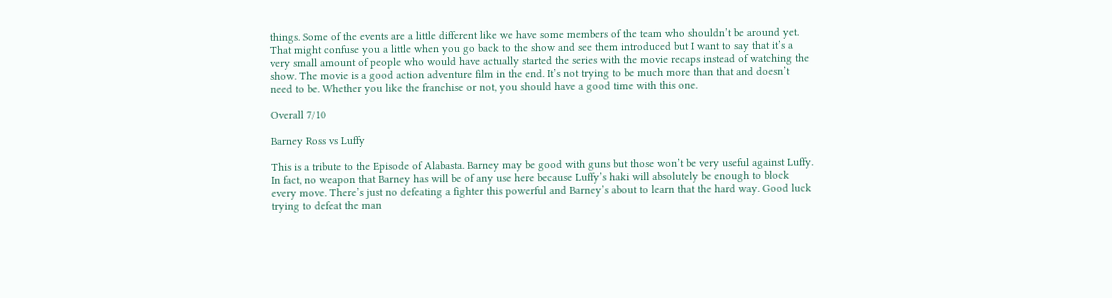things. Some of the events are a little different like we have some members of the team who shouldn’t be around yet. That might confuse you a little when you go back to the show and see them introduced but I want to say that it’s a very small amount of people who would have actually started the series with the movie recaps instead of watching the show. The movie is a good action adventure film in the end. It’s not trying to be much more than that and doesn’t need to be. Whether you like the franchise or not, you should have a good time with this one.

Overall 7/10

Barney Ross vs Luffy

This is a tribute to the Episode of Alabasta. Barney may be good with guns but those won’t be very useful against Luffy. In fact, no weapon that Barney has will be of any use here because Luffy’s haki will absolutely be enough to block every move. There’s just no defeating a fighter this powerful and Barney’s about to learn that the hard way. Good luck trying to defeat the man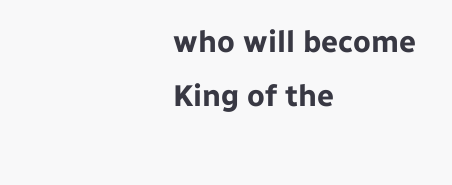who will become King of the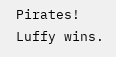Pirates! Luffy wins.